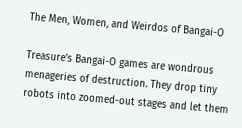The Men, Women, and Weirdos of Bangai-O

Treasure’s Bangai-O games are wondrous menageries of destruction. They drop tiny robots into zoomed-out stages and let them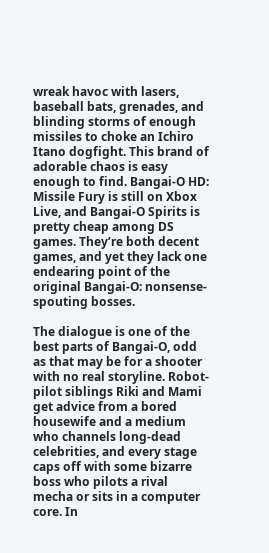wreak havoc with lasers, baseball bats, grenades, and blinding storms of enough missiles to choke an Ichiro Itano dogfight. This brand of adorable chaos is easy enough to find. Bangai-O HD: Missile Fury is still on Xbox Live, and Bangai-O Spirits is pretty cheap among DS games. They’re both decent games, and yet they lack one endearing point of the original Bangai-O: nonsense-spouting bosses.

The dialogue is one of the best parts of Bangai-O, odd as that may be for a shooter with no real storyline. Robot-pilot siblings Riki and Mami get advice from a bored housewife and a medium who channels long-dead celebrities, and every stage caps off with some bizarre boss who pilots a rival mecha or sits in a computer core. In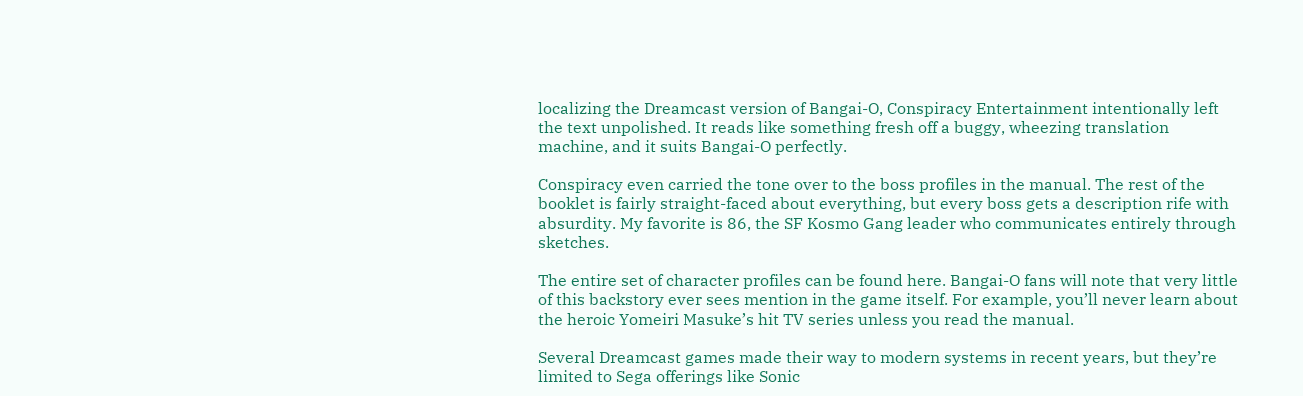localizing the Dreamcast version of Bangai-O, Conspiracy Entertainment intentionally left the text unpolished. It reads like something fresh off a buggy, wheezing translation machine, and it suits Bangai-O perfectly.

Conspiracy even carried the tone over to the boss profiles in the manual. The rest of the booklet is fairly straight-faced about everything, but every boss gets a description rife with absurdity. My favorite is 86, the SF Kosmo Gang leader who communicates entirely through sketches.

The entire set of character profiles can be found here. Bangai-O fans will note that very little of this backstory ever sees mention in the game itself. For example, you’ll never learn about the heroic Yomeiri Masuke’s hit TV series unless you read the manual.

Several Dreamcast games made their way to modern systems in recent years, but they’re limited to Sega offerings like Sonic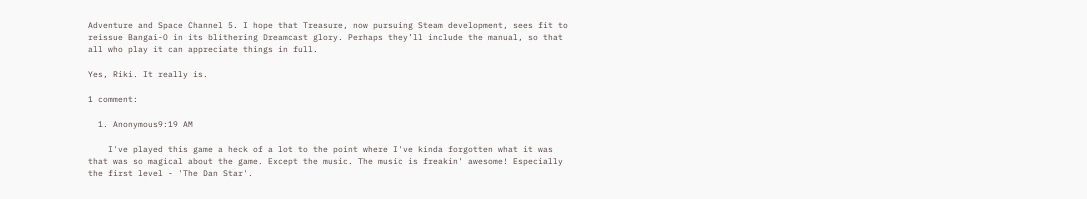Adventure and Space Channel 5. I hope that Treasure, now pursuing Steam development, sees fit to reissue Bangai-O in its blithering Dreamcast glory. Perhaps they’ll include the manual, so that all who play it can appreciate things in full.

Yes, Riki. It really is.

1 comment:

  1. Anonymous9:19 AM

    I've played this game a heck of a lot to the point where I've kinda forgotten what it was that was so magical about the game. Except the music. The music is freakin' awesome! Especially the first level - 'The Dan Star'.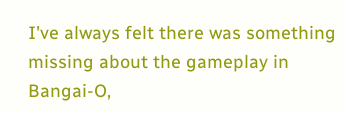I've always felt there was something missing about the gameplay in Bangai-O,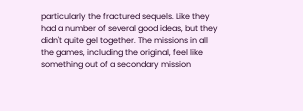particularly the fractured sequels. Like they had a number of several good ideas, but they didn't quite gel together. The missions in all the games, including the original, feel like something out of a secondary mission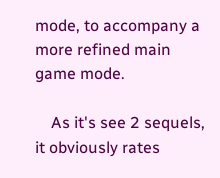mode, to accompany a more refined main game mode.

    As it's see 2 sequels, it obviously rates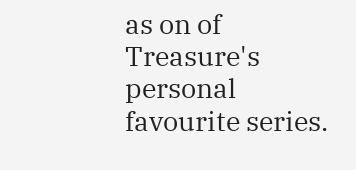as on of Treasure's personal favourite series.